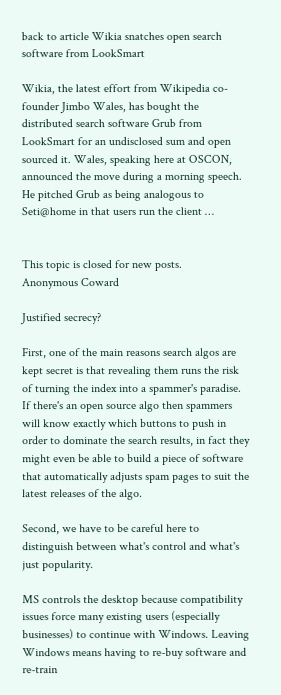back to article Wikia snatches open search software from LookSmart

Wikia, the latest effort from Wikipedia co-founder Jimbo Wales, has bought the distributed search software Grub from LookSmart for an undisclosed sum and open sourced it. Wales, speaking here at OSCON, announced the move during a morning speech. He pitched Grub as being analogous to Seti@home in that users run the client …


This topic is closed for new posts.
Anonymous Coward

Justified secrecy?

First, one of the main reasons search algos are kept secret is that revealing them runs the risk of turning the index into a spammer's paradise. If there's an open source algo then spammers will know exactly which buttons to push in order to dominate the search results, in fact they might even be able to build a piece of software that automatically adjusts spam pages to suit the latest releases of the algo.

Second, we have to be careful here to distinguish between what's control and what's just popularity.

MS controls the desktop because compatibility issues force many existing users (especially businesses) to continue with Windows. Leaving Windows means having to re-buy software and re-train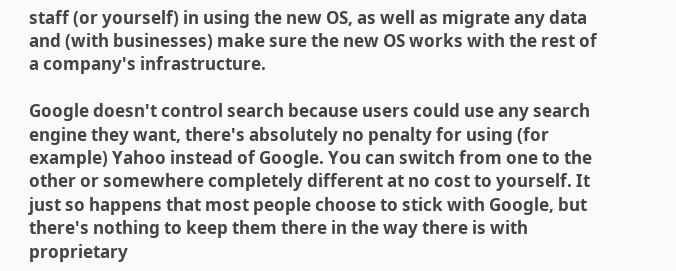staff (or yourself) in using the new OS, as well as migrate any data and (with businesses) make sure the new OS works with the rest of a company's infrastructure.

Google doesn't control search because users could use any search engine they want, there's absolutely no penalty for using (for example) Yahoo instead of Google. You can switch from one to the other or somewhere completely different at no cost to yourself. It just so happens that most people choose to stick with Google, but there's nothing to keep them there in the way there is with proprietary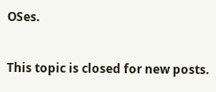OSes.

This topic is closed for new posts.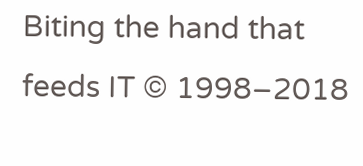Biting the hand that feeds IT © 1998–2018